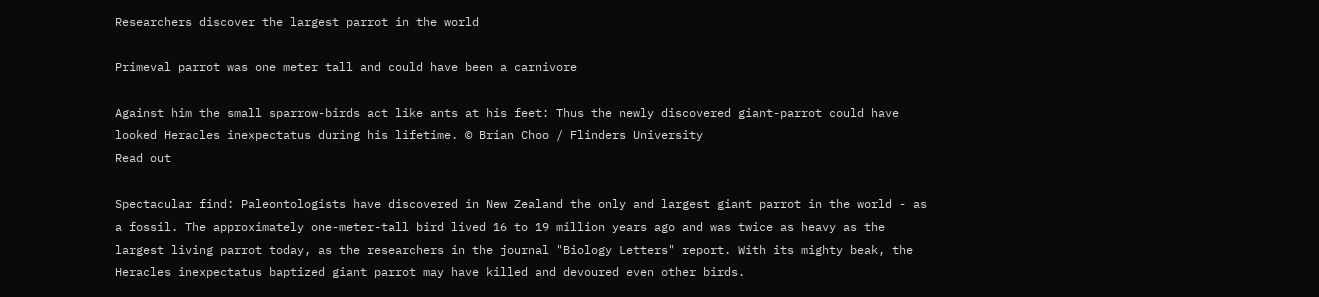Researchers discover the largest parrot in the world

Primeval parrot was one meter tall and could have been a carnivore

Against him the small sparrow-birds act like ants at his feet: Thus the newly discovered giant-parrot could have looked Heracles inexpectatus during his lifetime. © Brian Choo / Flinders University
Read out

Spectacular find: Paleontologists have discovered in New Zealand the only and largest giant parrot in the world - as a fossil. The approximately one-meter-tall bird lived 16 to 19 million years ago and was twice as heavy as the largest living parrot today, as the researchers in the journal "Biology Letters" report. With its mighty beak, the Heracles inexpectatus baptized giant parrot may have killed and devoured even other birds.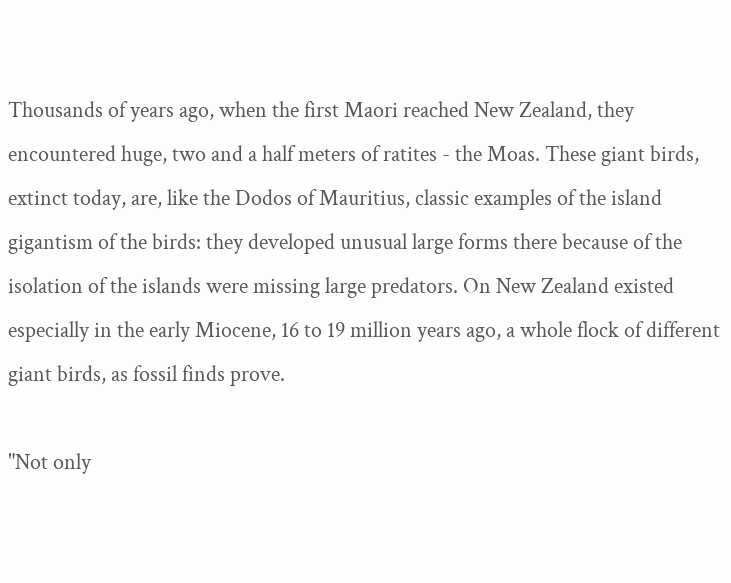Thousands of years ago, when the first Maori reached New Zealand, they encountered huge, two and a half meters of ratites - the Moas. These giant birds, extinct today, are, like the Dodos of Mauritius, classic examples of the island gigantism of the birds: they developed unusual large forms there because of the isolation of the islands were missing large predators. On New Zealand existed especially in the early Miocene, 16 to 19 million years ago, a whole flock of different giant birds, as fossil finds prove.

"Not only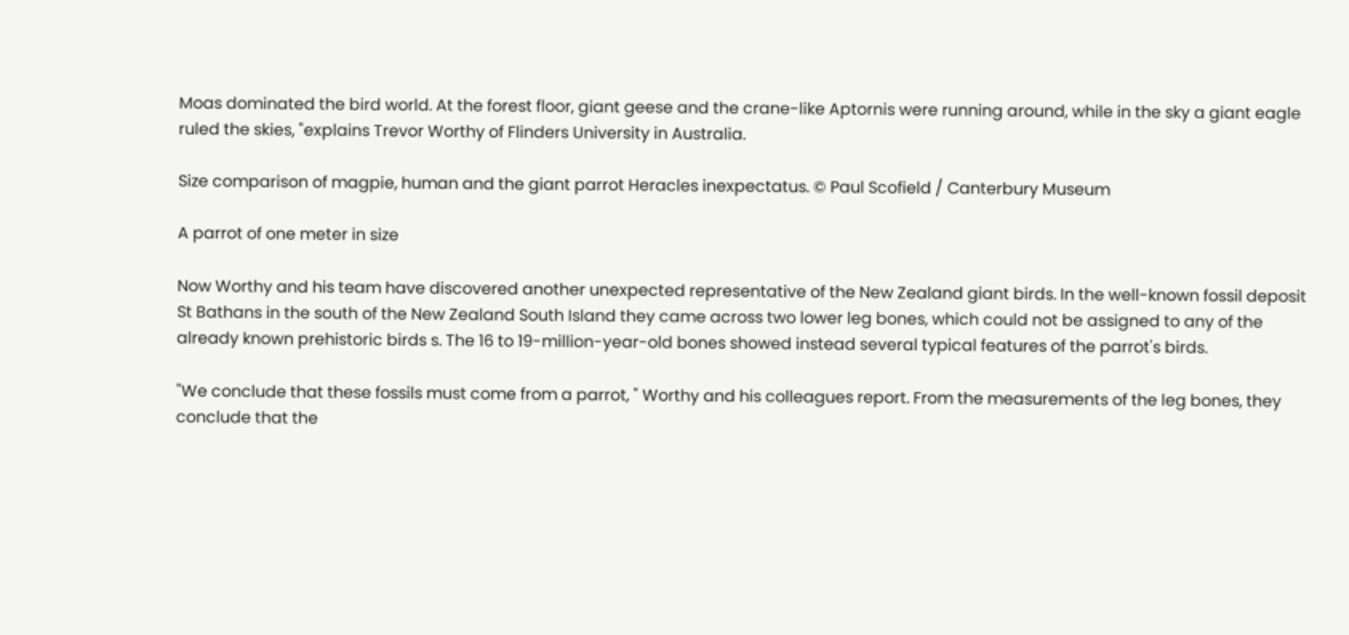Moas dominated the bird world. At the forest floor, giant geese and the crane-like Aptornis were running around, while in the sky a giant eagle ruled the skies, "explains Trevor Worthy of Flinders University in Australia.

Size comparison of magpie, human and the giant parrot Heracles inexpectatus. © Paul Scofield / Canterbury Museum

A parrot of one meter in size

Now Worthy and his team have discovered another unexpected representative of the New Zealand giant birds. In the well-known fossil deposit St Bathans in the south of the New Zealand South Island they came across two lower leg bones, which could not be assigned to any of the already known prehistoric birds s. The 16 to 19-million-year-old bones showed instead several typical features of the parrot's birds.

"We conclude that these fossils must come from a parrot, " Worthy and his colleagues report. From the measurements of the leg bones, they conclude that the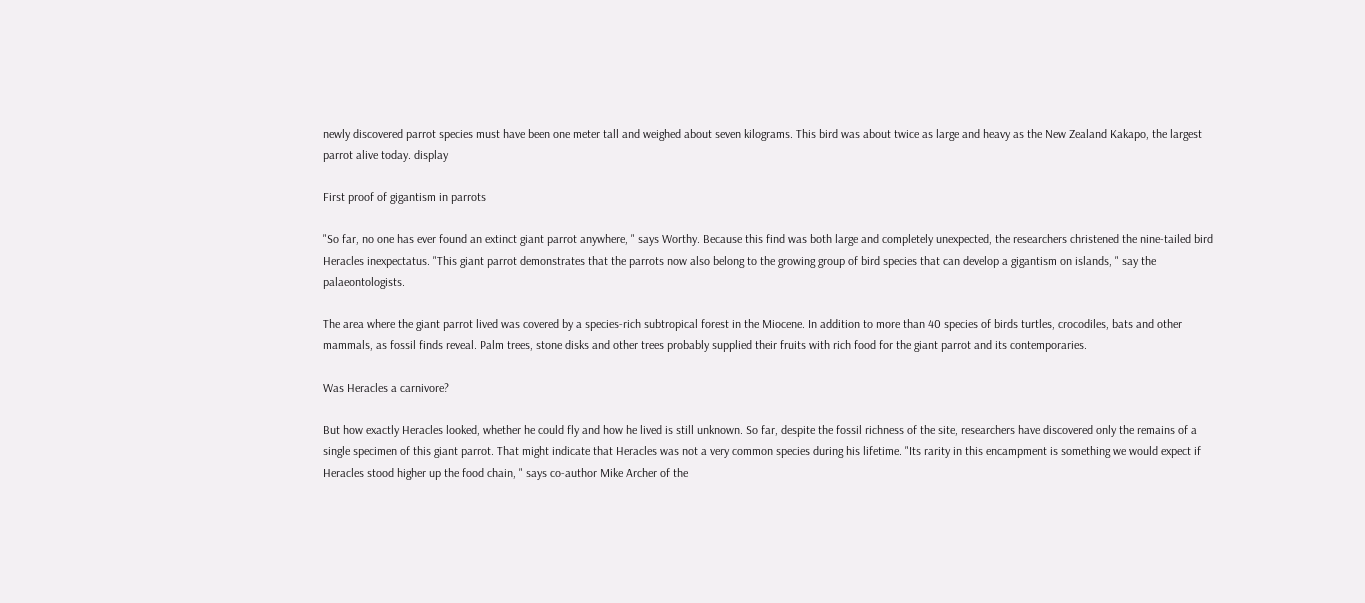newly discovered parrot species must have been one meter tall and weighed about seven kilograms. This bird was about twice as large and heavy as the New Zealand Kakapo, the largest parrot alive today. display

First proof of gigantism in parrots

"So far, no one has ever found an extinct giant parrot anywhere, " says Worthy. Because this find was both large and completely unexpected, the researchers christened the nine-tailed bird Heracles inexpectatus. "This giant parrot demonstrates that the parrots now also belong to the growing group of bird species that can develop a gigantism on islands, " say the palaeontologists.

The area where the giant parrot lived was covered by a species-rich subtropical forest in the Miocene. In addition to more than 40 species of birds turtles, crocodiles, bats and other mammals, as fossil finds reveal. Palm trees, stone disks and other trees probably supplied their fruits with rich food for the giant parrot and its contemporaries.

Was Heracles a carnivore?

But how exactly Heracles looked, whether he could fly and how he lived is still unknown. So far, despite the fossil richness of the site, researchers have discovered only the remains of a single specimen of this giant parrot. That might indicate that Heracles was not a very common species during his lifetime. "Its rarity in this encampment is something we would expect if Heracles stood higher up the food chain, " says co-author Mike Archer of the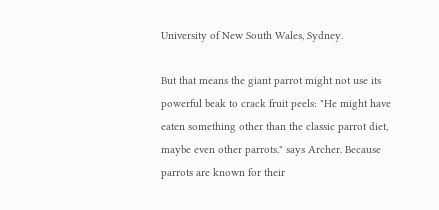University of New South Wales, Sydney.

But that means the giant parrot might not use its powerful beak to crack fruit peels: "He might have eaten something other than the classic parrot diet, maybe even other parrots." says Archer. Because parrots are known for their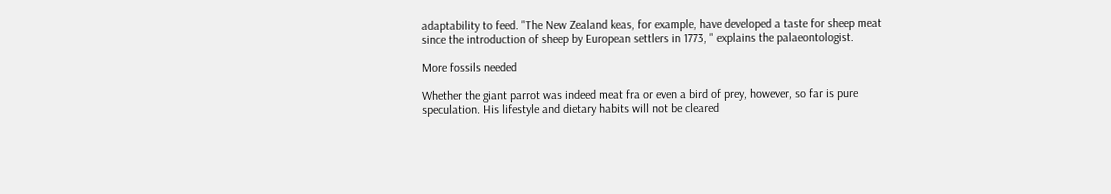adaptability to feed. "The New Zealand keas, for example, have developed a taste for sheep meat since the introduction of sheep by European settlers in 1773, " explains the palaeontologist.

More fossils needed

Whether the giant parrot was indeed meat fra or even a bird of prey, however, so far is pure speculation. His lifestyle and dietary habits will not be cleared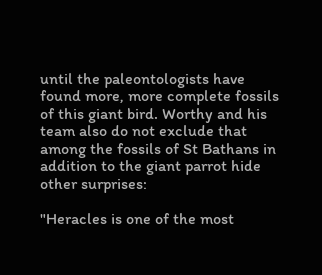until the paleontologists have found more, more complete fossils of this giant bird. Worthy and his team also do not exclude that among the fossils of St Bathans in addition to the giant parrot hide other surprises:

"Heracles is one of the most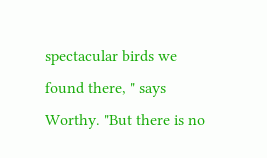spectacular birds we found there, " says Worthy. "But there is no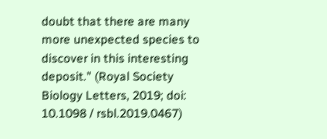doubt that there are many more unexpected species to discover in this interesting deposit." (Royal Society Biology Letters, 2019; doi: 10.1098 / rsbl.2019.0467)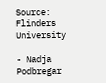Source: Flinders University

- Nadja Podbregar